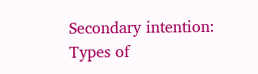Secondary intention: Types of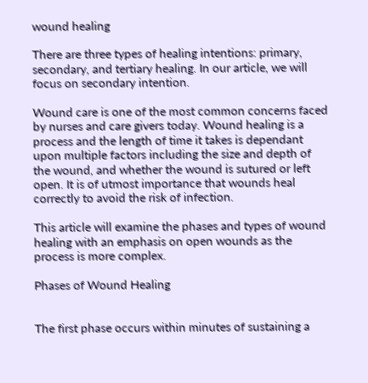wound healing

There are three types of healing intentions: primary, secondary, and tertiary healing. In our article, we will focus on secondary intention.

Wound care is one of the most common concerns faced by nurses and care givers today. Wound healing is a process and the length of time it takes is dependant upon multiple factors including the size and depth of the wound, and whether the wound is sutured or left open. It is of utmost importance that wounds heal correctly to avoid the risk of infection.

This article will examine the phases and types of wound healing with an emphasis on open wounds as the process is more complex.

Phases of Wound Healing


The first phase occurs within minutes of sustaining a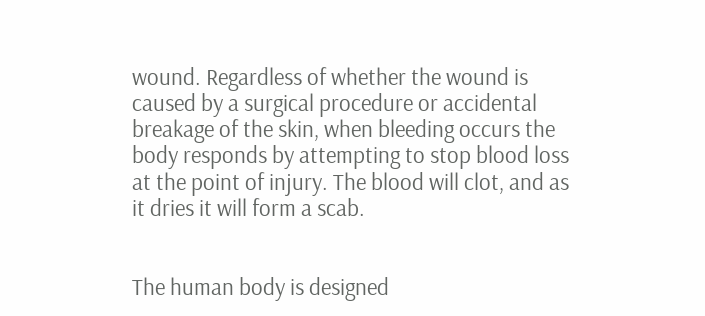wound. Regardless of whether the wound is caused by a surgical procedure or accidental breakage of the skin, when bleeding occurs the body responds by attempting to stop blood loss at the point of injury. The blood will clot, and as it dries it will form a scab.


The human body is designed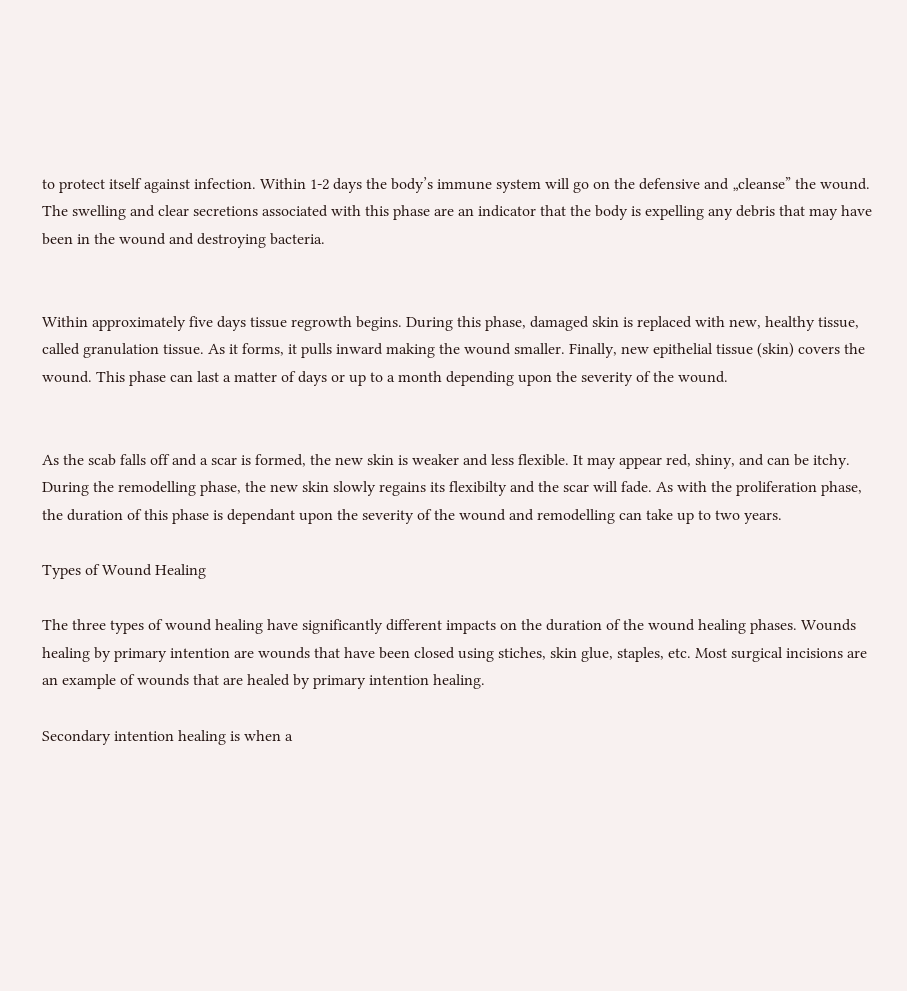to protect itself against infection. Within 1-2 days the body’s immune system will go on the defensive and „cleanse” the wound. The swelling and clear secretions associated with this phase are an indicator that the body is expelling any debris that may have been in the wound and destroying bacteria.


Within approximately five days tissue regrowth begins. During this phase, damaged skin is replaced with new, healthy tissue, called granulation tissue. As it forms, it pulls inward making the wound smaller. Finally, new epithelial tissue (skin) covers the wound. This phase can last a matter of days or up to a month depending upon the severity of the wound.


As the scab falls off and a scar is formed, the new skin is weaker and less flexible. It may appear red, shiny, and can be itchy. During the remodelling phase, the new skin slowly regains its flexibilty and the scar will fade. As with the proliferation phase, the duration of this phase is dependant upon the severity of the wound and remodelling can take up to two years.

Types of Wound Healing

The three types of wound healing have significantly different impacts on the duration of the wound healing phases. Wounds healing by primary intention are wounds that have been closed using stiches, skin glue, staples, etc. Most surgical incisions are an example of wounds that are healed by primary intention healing.

Secondary intention healing is when a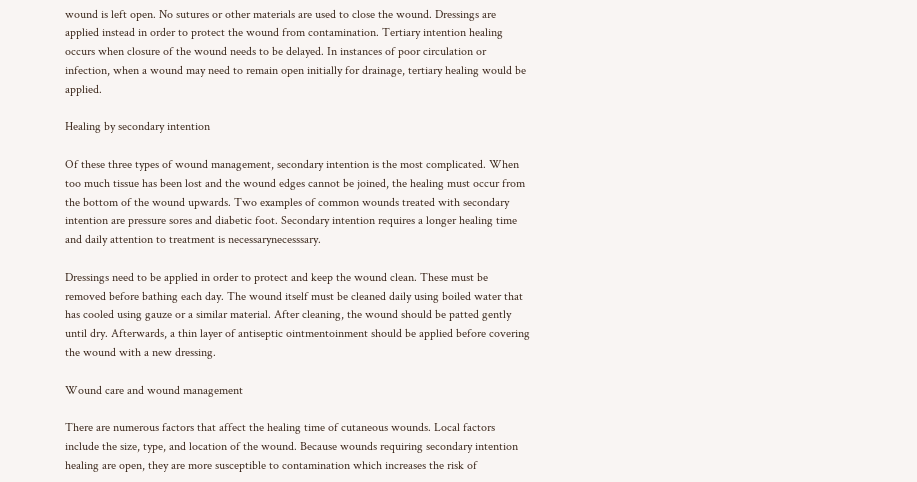wound is left open. No sutures or other materials are used to close the wound. Dressings are applied instead in order to protect the wound from contamination. Tertiary intention healing occurs when closure of the wound needs to be delayed. In instances of poor circulation or infection, when a wound may need to remain open initially for drainage, tertiary healing would be applied.

Healing by secondary intention

Of these three types of wound management, secondary intention is the most complicated. When too much tissue has been lost and the wound edges cannot be joined, the healing must occur from the bottom of the wound upwards. Two examples of common wounds treated with secondary intention are pressure sores and diabetic foot. Secondary intention requires a longer healing time and daily attention to treatment is necessarynecesssary.

Dressings need to be applied in order to protect and keep the wound clean. These must be removed before bathing each day. The wound itself must be cleaned daily using boiled water that has cooled using gauze or a similar material. After cleaning, the wound should be patted gently until dry. Afterwards, a thin layer of antiseptic ointmentoinment should be applied before covering the wound with a new dressing.

Wound care and wound management

There are numerous factors that affect the healing time of cutaneous wounds. Local factors include the size, type, and location of the wound. Because wounds requiring secondary intention healing are open, they are more susceptible to contamination which increases the risk of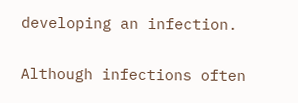developing an infection.

Although infections often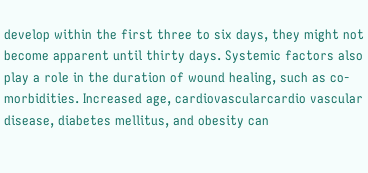develop within the first three to six days, they might not become apparent until thirty days. Systemic factors also play a role in the duration of wound healing, such as co-morbidities. Increased age, cardiovascularcardio vascular disease, diabetes mellitus, and obesity can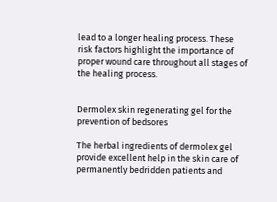lead to a longer healing process. These risk factors highlight the importance of proper wound care throughout all stages of the healing process.


Dermolex skin regenerating gel for the prevention of bedsores

The herbal ingredients of dermolex gel provide excellent help in the skin care of permanently bedridden patients and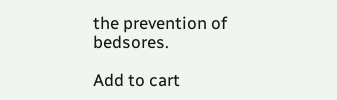the prevention of bedsores.

Add to cart